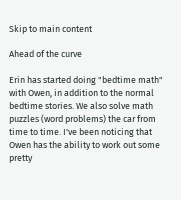Skip to main content

Ahead of the curve

Erin has started doing "bedtime math" with Owen, in addition to the normal bedtime stories. We also solve math puzzles (word problems) the car from time to time. I've been noticing that Owen has the ability to work out some pretty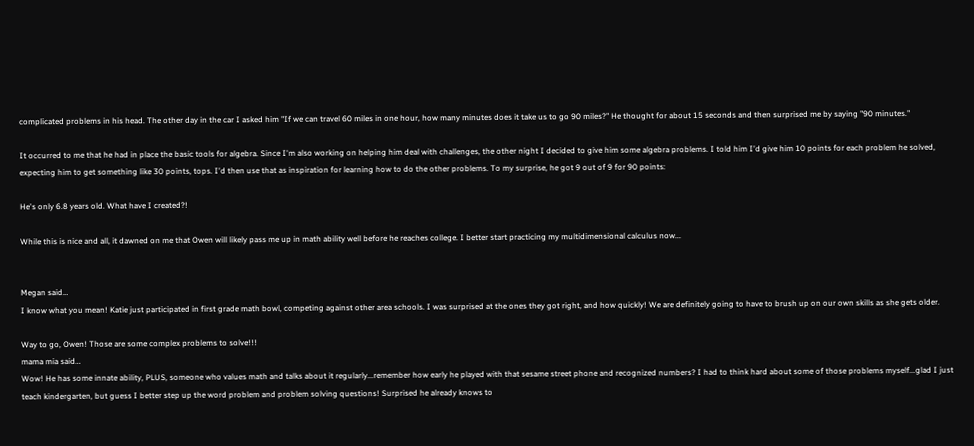complicated problems in his head. The other day in the car I asked him "If we can travel 60 miles in one hour, how many minutes does it take us to go 90 miles?" He thought for about 15 seconds and then surprised me by saying "90 minutes."

It occurred to me that he had in place the basic tools for algebra. Since I'm also working on helping him deal with challenges, the other night I decided to give him some algebra problems. I told him I'd give him 10 points for each problem he solved, expecting him to get something like 30 points, tops. I'd then use that as inspiration for learning how to do the other problems. To my surprise, he got 9 out of 9 for 90 points:

He's only 6.8 years old. What have I created?!

While this is nice and all, it dawned on me that Owen will likely pass me up in math ability well before he reaches college. I better start practicing my multidimensional calculus now...


Megan said…
I know what you mean! Katie just participated in first grade math bowl, competing against other area schools. I was surprised at the ones they got right, and how quickly! We are definitely going to have to brush up on our own skills as she gets older.

Way to go, Owen! Those are some complex problems to solve!!!
mama mia said…
Wow! He has some innate ability, PLUS, someone who values math and talks about it regularly...remember how early he played with that sesame street phone and recognized numbers? I had to think hard about some of those problems myself...glad I just teach kindergarten, but guess I better step up the word problem and problem solving questions! Surprised he already knows to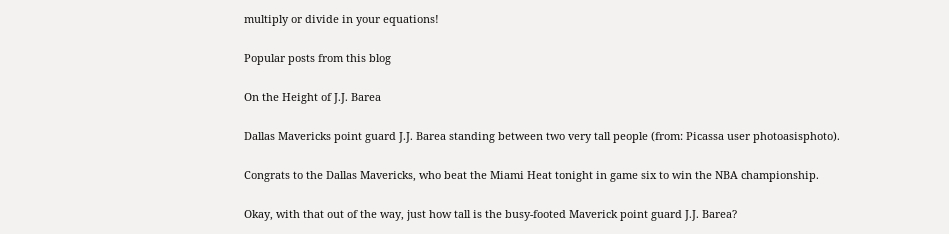multiply or divide in your equations!

Popular posts from this blog

On the Height of J.J. Barea

Dallas Mavericks point guard J.J. Barea standing between two very tall people (from: Picassa user photoasisphoto).

Congrats to the Dallas Mavericks, who beat the Miami Heat tonight in game six to win the NBA championship.

Okay, with that out of the way, just how tall is the busy-footed Maverick point guard J.J. Barea?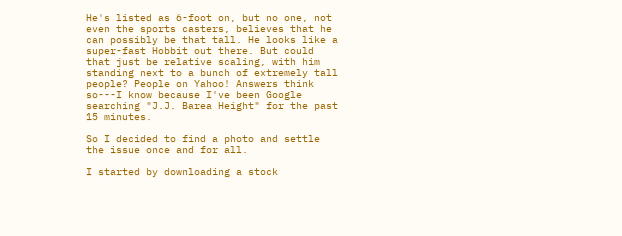He's listed as 6-foot on, but no one, not even the sports casters, believes that he can possibly be that tall. He looks like a super-fast Hobbit out there. But could that just be relative scaling, with him standing next to a bunch of extremely tall people? People on Yahoo! Answers think so---I know because I've been Google searching "J.J. Barea Height" for the past 15 minutes.

So I decided to find a photo and settle the issue once and for all.

I started by downloading a stock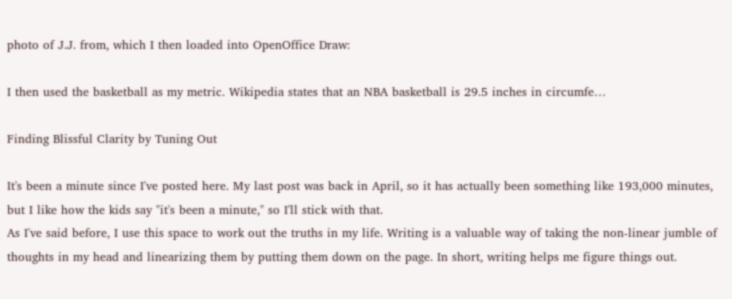photo of J.J. from, which I then loaded into OpenOffice Draw:

I then used the basketball as my metric. Wikipedia states that an NBA basketball is 29.5 inches in circumfe…

Finding Blissful Clarity by Tuning Out

It's been a minute since I've posted here. My last post was back in April, so it has actually been something like 193,000 minutes, but I like how the kids say "it's been a minute," so I'll stick with that.
As I've said before, I use this space to work out the truths in my life. Writing is a valuable way of taking the non-linear jumble of thoughts in my head and linearizing them by putting them down on the page. In short, writing helps me figure things out.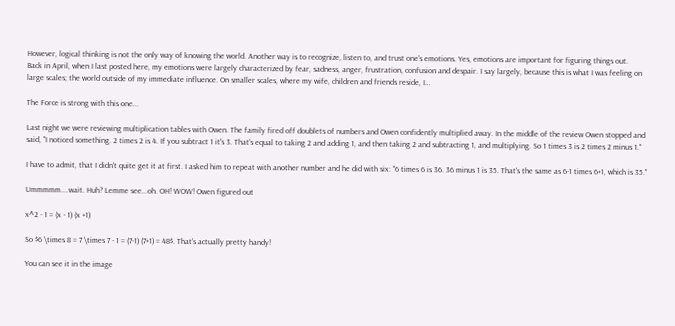However, logical thinking is not the only way of knowing the world. Another way is to recognize, listen to, and trust one's emotions. Yes, emotions are important for figuring things out.
Back in April, when I last posted here, my emotions were largely characterized by fear, sadness, anger, frustration, confusion and despair. I say largely, because this is what I was feeling on large scales; the world outside of my immediate influence. On smaller scales, where my wife, children and friends reside, I…

The Force is strong with this one...

Last night we were reviewing multiplication tables with Owen. The family fired off doublets of numbers and Owen confidently multiplied away. In the middle of the review Owen stopped and said, "I noticed something. 2 times 2 is 4. If you subtract 1 it's 3. That's equal to taking 2 and adding 1, and then taking 2 and subtracting 1, and multiplying. So 1 times 3 is 2 times 2 minus 1."

I have to admit, that I didn't quite get it at first. I asked him to repeat with another number and he did with six: "6 times 6 is 36. 36 minus 1 is 35. That's the same as 6-1 times 6+1, which is 35."

Ummmmm....wait. Huh? Lemme see...oh. OH! WOW! Owen figured out

x^2 - 1 = (x - 1) (x +1)

So $6 \times 8 = 7 \times 7 - 1 = (7-1) (7+1) = 48$. That's actually pretty handy!

You can see it in the image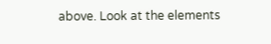above. Look at the elements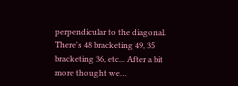perpendicular to the diagonal. There's 48 bracketing 49, 35 bracketing 36, etc... After a bit more thought we…